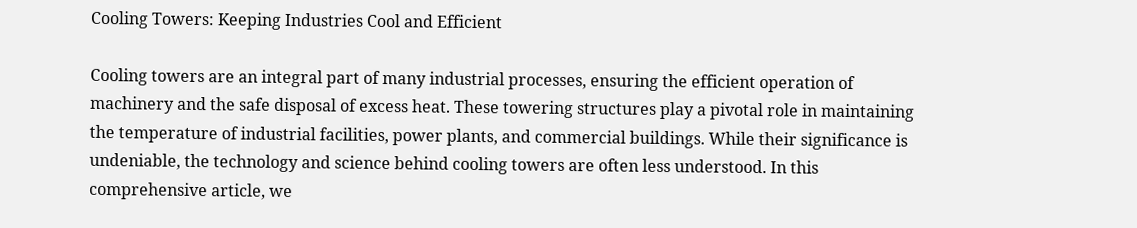Cooling Towers: Keeping Industries Cool and Efficient

Cooling towers are an integral part of many industrial processes, ensuring the efficient operation of machinery and the safe disposal of excess heat. These towering structures play a pivotal role in maintaining the temperature of industrial facilities, power plants, and commercial buildings. While their significance is undeniable, the technology and science behind cooling towers are often less understood. In this comprehensive article, we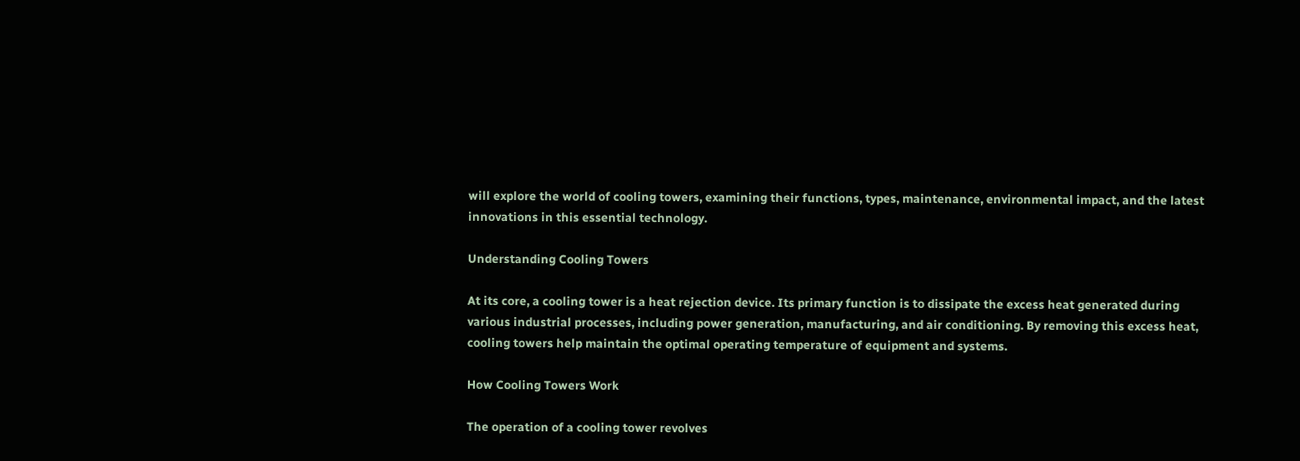will explore the world of cooling towers, examining their functions, types, maintenance, environmental impact, and the latest innovations in this essential technology.

Understanding Cooling Towers

At its core, a cooling tower is a heat rejection device. Its primary function is to dissipate the excess heat generated during various industrial processes, including power generation, manufacturing, and air conditioning. By removing this excess heat, cooling towers help maintain the optimal operating temperature of equipment and systems.

How Cooling Towers Work

The operation of a cooling tower revolves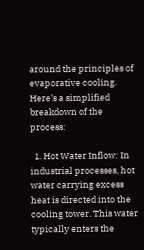around the principles of evaporative cooling. Here’s a simplified breakdown of the process:

  1. Hot Water Inflow: In industrial processes, hot water carrying excess heat is directed into the cooling tower. This water typically enters the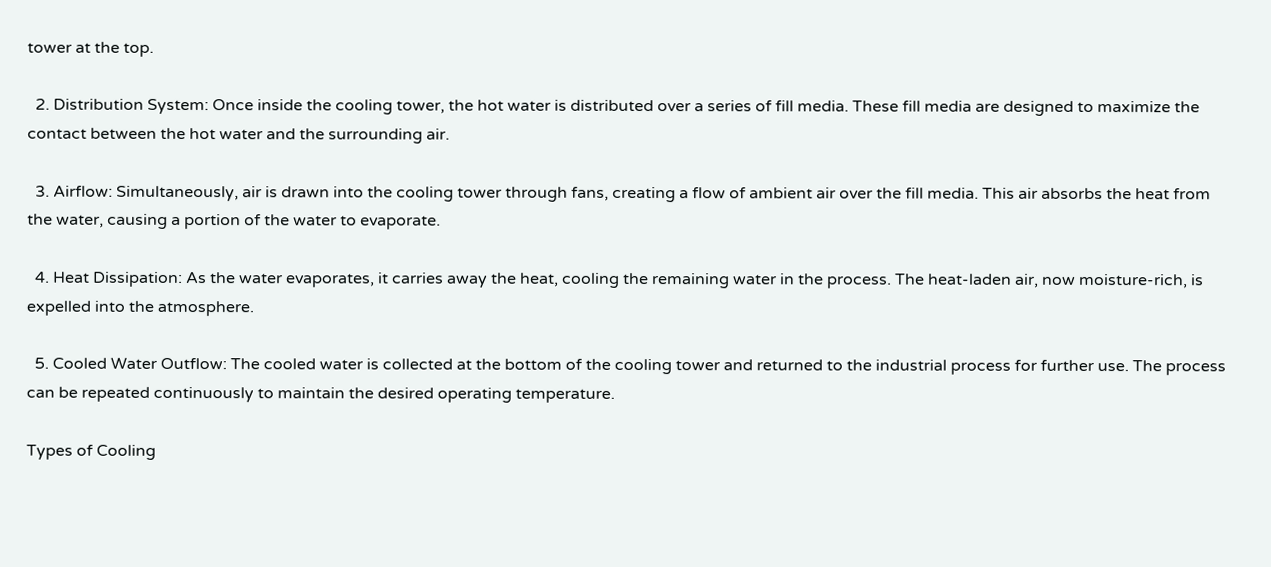tower at the top.

  2. Distribution System: Once inside the cooling tower, the hot water is distributed over a series of fill media. These fill media are designed to maximize the contact between the hot water and the surrounding air.

  3. Airflow: Simultaneously, air is drawn into the cooling tower through fans, creating a flow of ambient air over the fill media. This air absorbs the heat from the water, causing a portion of the water to evaporate.

  4. Heat Dissipation: As the water evaporates, it carries away the heat, cooling the remaining water in the process. The heat-laden air, now moisture-rich, is expelled into the atmosphere.

  5. Cooled Water Outflow: The cooled water is collected at the bottom of the cooling tower and returned to the industrial process for further use. The process can be repeated continuously to maintain the desired operating temperature.

Types of Cooling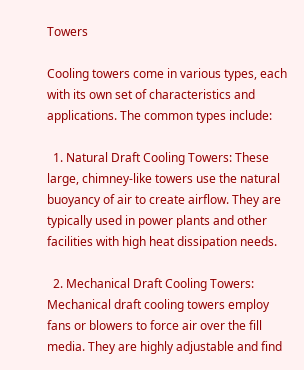Towers

Cooling towers come in various types, each with its own set of characteristics and applications. The common types include:

  1. Natural Draft Cooling Towers: These large, chimney-like towers use the natural buoyancy of air to create airflow. They are typically used in power plants and other facilities with high heat dissipation needs.

  2. Mechanical Draft Cooling Towers: Mechanical draft cooling towers employ fans or blowers to force air over the fill media. They are highly adjustable and find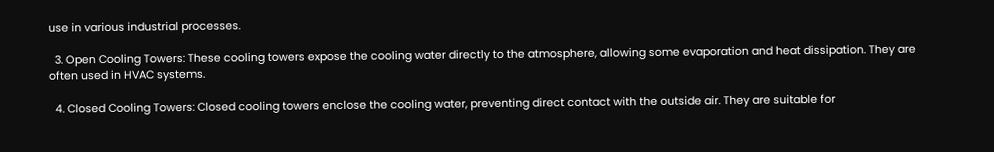use in various industrial processes.

  3. Open Cooling Towers: These cooling towers expose the cooling water directly to the atmosphere, allowing some evaporation and heat dissipation. They are often used in HVAC systems.

  4. Closed Cooling Towers: Closed cooling towers enclose the cooling water, preventing direct contact with the outside air. They are suitable for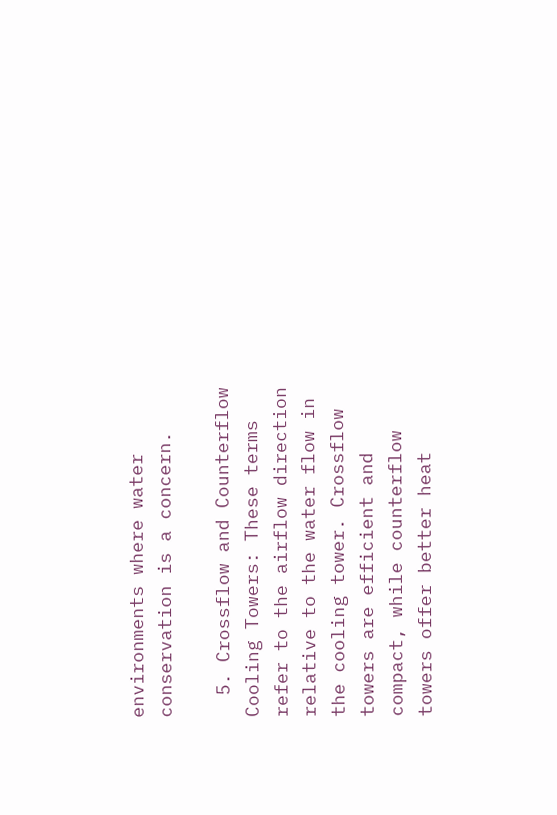environments where water conservation is a concern.

  5. Crossflow and Counterflow Cooling Towers: These terms refer to the airflow direction relative to the water flow in the cooling tower. Crossflow towers are efficient and compact, while counterflow towers offer better heat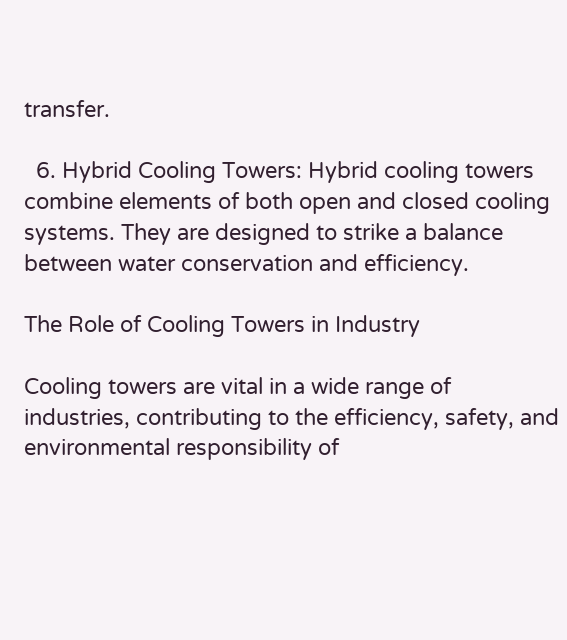transfer.

  6. Hybrid Cooling Towers: Hybrid cooling towers combine elements of both open and closed cooling systems. They are designed to strike a balance between water conservation and efficiency.

The Role of Cooling Towers in Industry

Cooling towers are vital in a wide range of industries, contributing to the efficiency, safety, and environmental responsibility of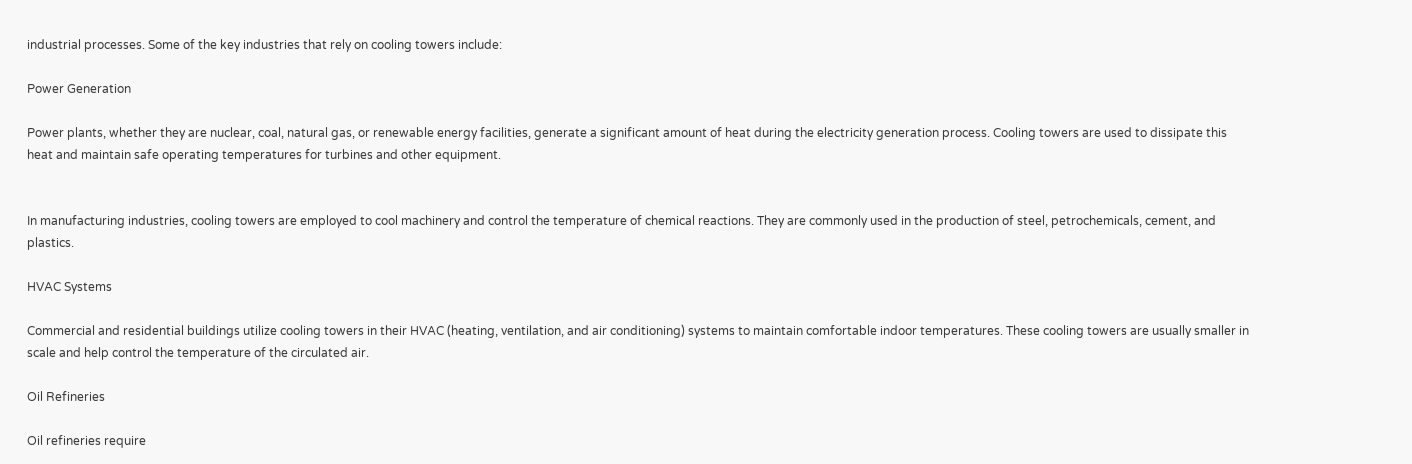industrial processes. Some of the key industries that rely on cooling towers include:

Power Generation

Power plants, whether they are nuclear, coal, natural gas, or renewable energy facilities, generate a significant amount of heat during the electricity generation process. Cooling towers are used to dissipate this heat and maintain safe operating temperatures for turbines and other equipment.


In manufacturing industries, cooling towers are employed to cool machinery and control the temperature of chemical reactions. They are commonly used in the production of steel, petrochemicals, cement, and plastics.

HVAC Systems

Commercial and residential buildings utilize cooling towers in their HVAC (heating, ventilation, and air conditioning) systems to maintain comfortable indoor temperatures. These cooling towers are usually smaller in scale and help control the temperature of the circulated air.

Oil Refineries

Oil refineries require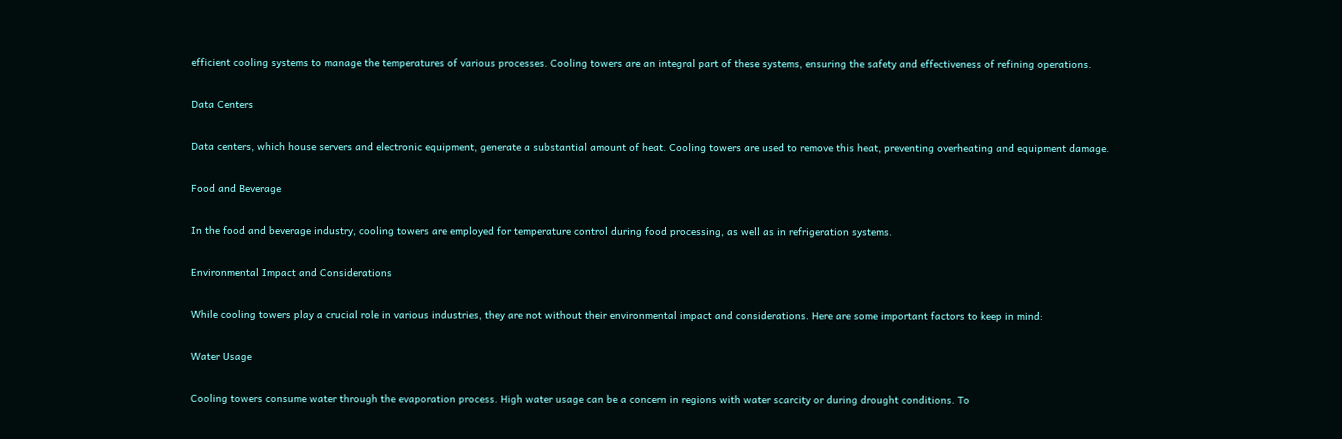efficient cooling systems to manage the temperatures of various processes. Cooling towers are an integral part of these systems, ensuring the safety and effectiveness of refining operations.

Data Centers

Data centers, which house servers and electronic equipment, generate a substantial amount of heat. Cooling towers are used to remove this heat, preventing overheating and equipment damage.

Food and Beverage

In the food and beverage industry, cooling towers are employed for temperature control during food processing, as well as in refrigeration systems.

Environmental Impact and Considerations

While cooling towers play a crucial role in various industries, they are not without their environmental impact and considerations. Here are some important factors to keep in mind:

Water Usage

Cooling towers consume water through the evaporation process. High water usage can be a concern in regions with water scarcity or during drought conditions. To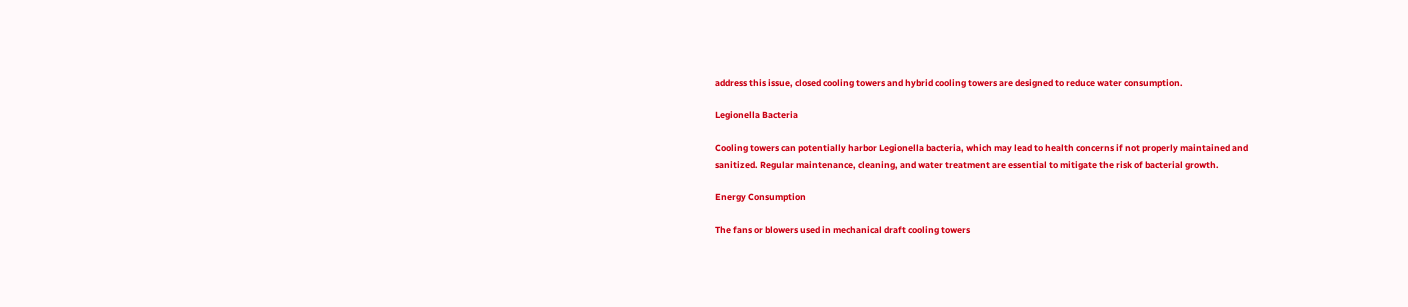address this issue, closed cooling towers and hybrid cooling towers are designed to reduce water consumption.

Legionella Bacteria

Cooling towers can potentially harbor Legionella bacteria, which may lead to health concerns if not properly maintained and sanitized. Regular maintenance, cleaning, and water treatment are essential to mitigate the risk of bacterial growth.

Energy Consumption

The fans or blowers used in mechanical draft cooling towers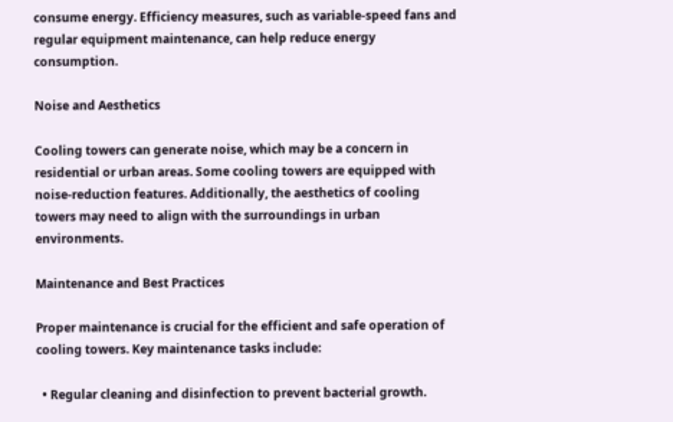consume energy. Efficiency measures, such as variable-speed fans and regular equipment maintenance, can help reduce energy consumption.

Noise and Aesthetics

Cooling towers can generate noise, which may be a concern in residential or urban areas. Some cooling towers are equipped with noise-reduction features. Additionally, the aesthetics of cooling towers may need to align with the surroundings in urban environments.

Maintenance and Best Practices

Proper maintenance is crucial for the efficient and safe operation of cooling towers. Key maintenance tasks include:

  • Regular cleaning and disinfection to prevent bacterial growth.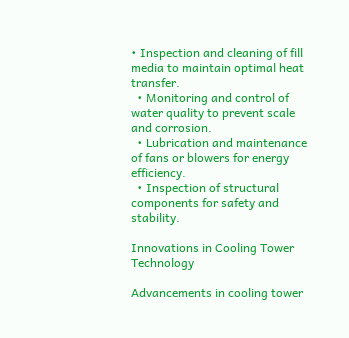• Inspection and cleaning of fill media to maintain optimal heat transfer.
  • Monitoring and control of water quality to prevent scale and corrosion.
  • Lubrication and maintenance of fans or blowers for energy efficiency.
  • Inspection of structural components for safety and stability.

Innovations in Cooling Tower Technology

Advancements in cooling tower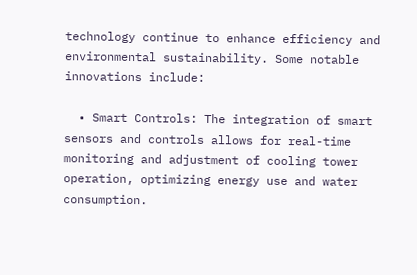technology continue to enhance efficiency and environmental sustainability. Some notable innovations include:

  • Smart Controls: The integration of smart sensors and controls allows for real-time monitoring and adjustment of cooling tower operation, optimizing energy use and water consumption.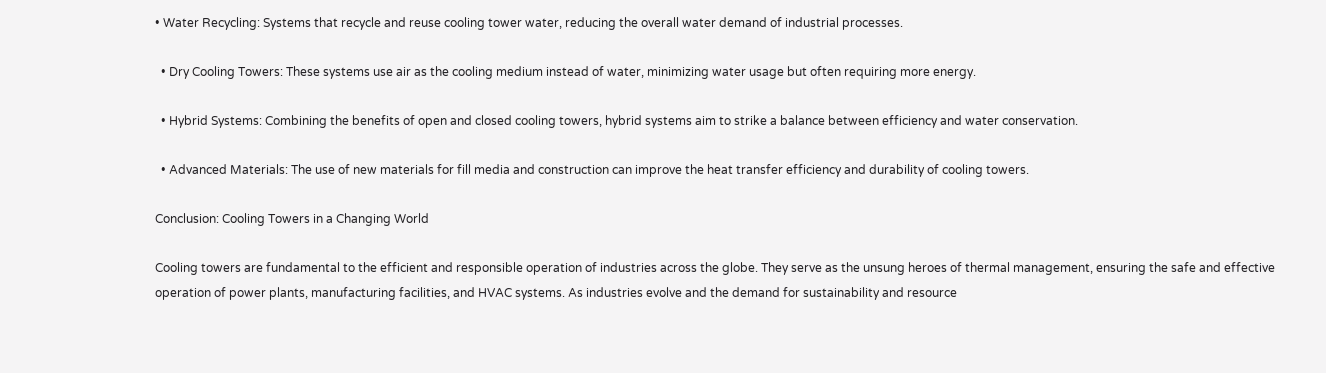• Water Recycling: Systems that recycle and reuse cooling tower water, reducing the overall water demand of industrial processes.

  • Dry Cooling Towers: These systems use air as the cooling medium instead of water, minimizing water usage but often requiring more energy.

  • Hybrid Systems: Combining the benefits of open and closed cooling towers, hybrid systems aim to strike a balance between efficiency and water conservation.

  • Advanced Materials: The use of new materials for fill media and construction can improve the heat transfer efficiency and durability of cooling towers.

Conclusion: Cooling Towers in a Changing World

Cooling towers are fundamental to the efficient and responsible operation of industries across the globe. They serve as the unsung heroes of thermal management, ensuring the safe and effective operation of power plants, manufacturing facilities, and HVAC systems. As industries evolve and the demand for sustainability and resource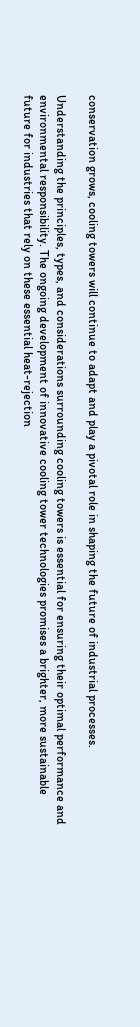conservation grows, cooling towers will continue to adapt and play a pivotal role in shaping the future of industrial processes.

Understanding the principles, types, and considerations surrounding cooling towers is essential for ensuring their optimal performance and environmental responsibility. The ongoing development of innovative cooling tower technologies promises a brighter, more sustainable future for industries that rely on these essential heat-rejection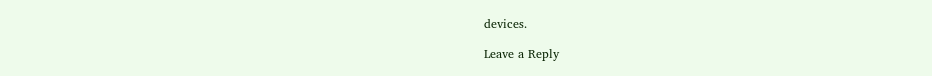devices.

Leave a Reply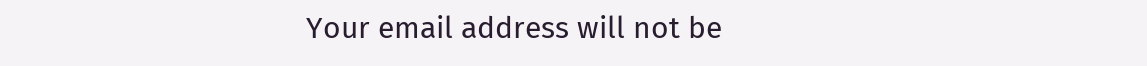Your email address will not be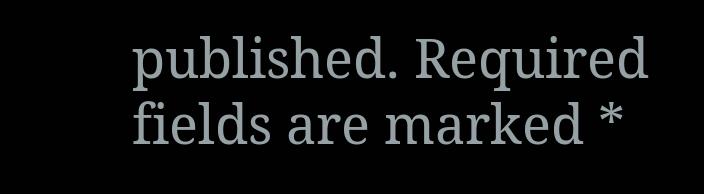published. Required fields are marked *